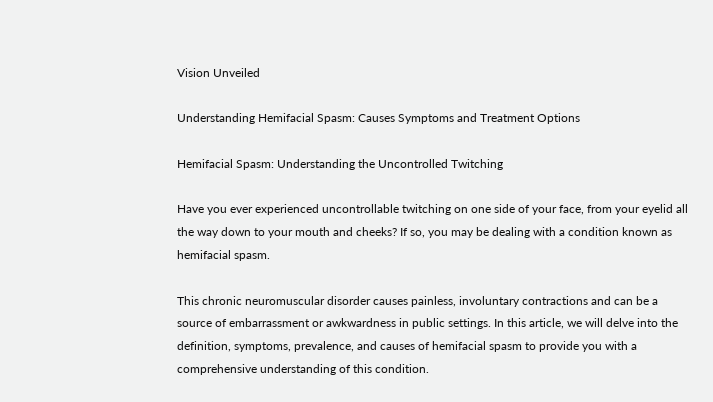Vision Unveiled

Understanding Hemifacial Spasm: Causes Symptoms and Treatment Options

Hemifacial Spasm: Understanding the Uncontrolled Twitching

Have you ever experienced uncontrollable twitching on one side of your face, from your eyelid all the way down to your mouth and cheeks? If so, you may be dealing with a condition known as hemifacial spasm.

This chronic neuromuscular disorder causes painless, involuntary contractions and can be a source of embarrassment or awkwardness in public settings. In this article, we will delve into the definition, symptoms, prevalence, and causes of hemifacial spasm to provide you with a comprehensive understanding of this condition.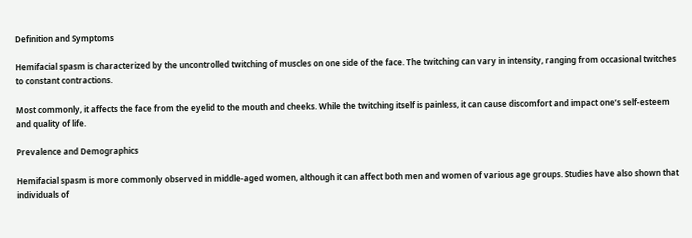Definition and Symptoms

Hemifacial spasm is characterized by the uncontrolled twitching of muscles on one side of the face. The twitching can vary in intensity, ranging from occasional twitches to constant contractions.

Most commonly, it affects the face from the eyelid to the mouth and cheeks. While the twitching itself is painless, it can cause discomfort and impact one’s self-esteem and quality of life.

Prevalence and Demographics

Hemifacial spasm is more commonly observed in middle-aged women, although it can affect both men and women of various age groups. Studies have also shown that individuals of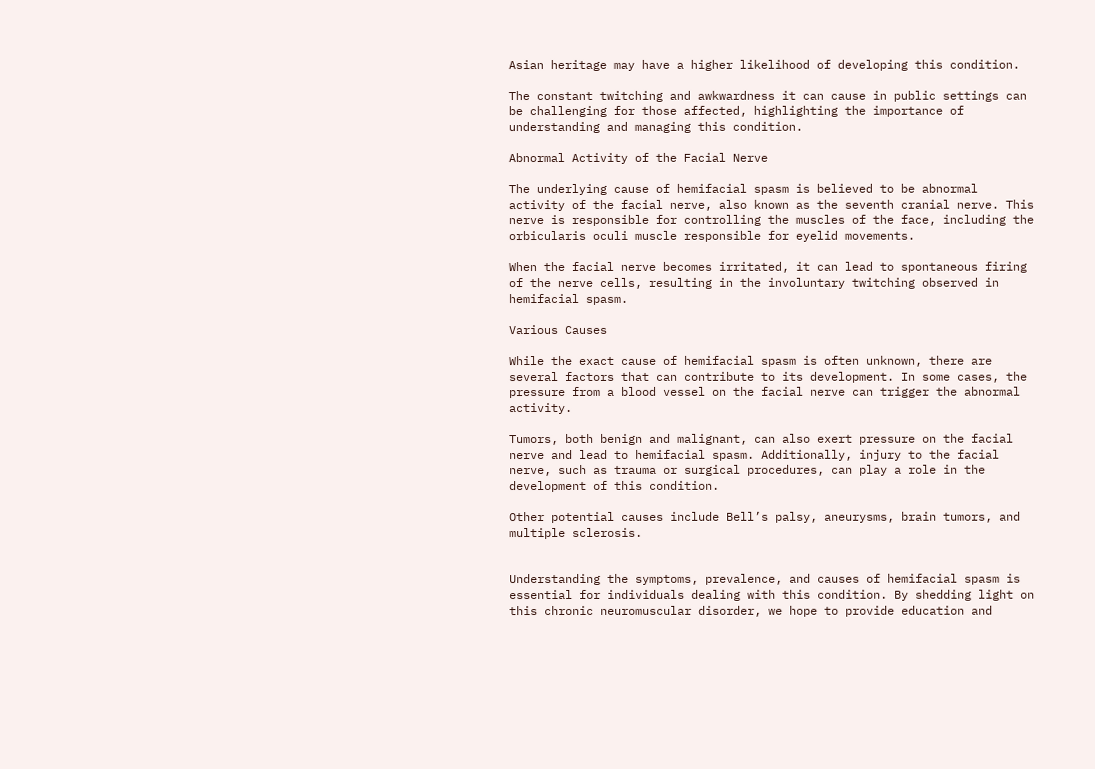Asian heritage may have a higher likelihood of developing this condition.

The constant twitching and awkwardness it can cause in public settings can be challenging for those affected, highlighting the importance of understanding and managing this condition.

Abnormal Activity of the Facial Nerve

The underlying cause of hemifacial spasm is believed to be abnormal activity of the facial nerve, also known as the seventh cranial nerve. This nerve is responsible for controlling the muscles of the face, including the orbicularis oculi muscle responsible for eyelid movements.

When the facial nerve becomes irritated, it can lead to spontaneous firing of the nerve cells, resulting in the involuntary twitching observed in hemifacial spasm.

Various Causes

While the exact cause of hemifacial spasm is often unknown, there are several factors that can contribute to its development. In some cases, the pressure from a blood vessel on the facial nerve can trigger the abnormal activity.

Tumors, both benign and malignant, can also exert pressure on the facial nerve and lead to hemifacial spasm. Additionally, injury to the facial nerve, such as trauma or surgical procedures, can play a role in the development of this condition.

Other potential causes include Bell’s palsy, aneurysms, brain tumors, and multiple sclerosis.


Understanding the symptoms, prevalence, and causes of hemifacial spasm is essential for individuals dealing with this condition. By shedding light on this chronic neuromuscular disorder, we hope to provide education and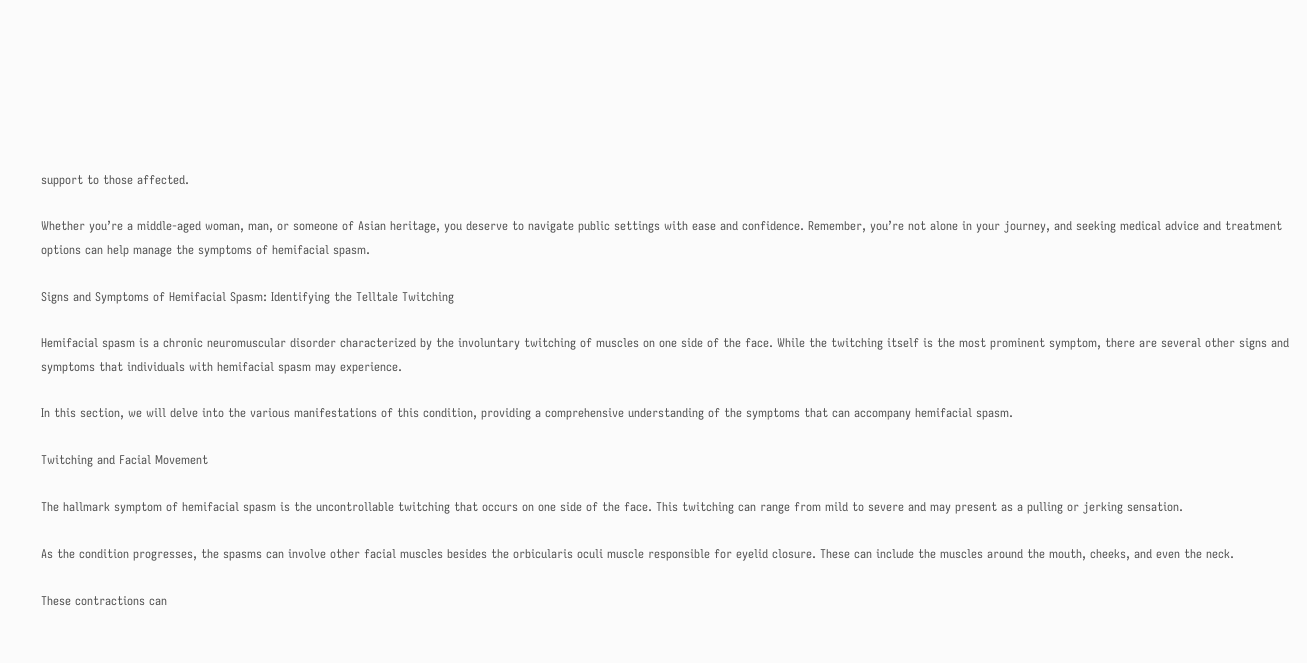support to those affected.

Whether you’re a middle-aged woman, man, or someone of Asian heritage, you deserve to navigate public settings with ease and confidence. Remember, you’re not alone in your journey, and seeking medical advice and treatment options can help manage the symptoms of hemifacial spasm.

Signs and Symptoms of Hemifacial Spasm: Identifying the Telltale Twitching

Hemifacial spasm is a chronic neuromuscular disorder characterized by the involuntary twitching of muscles on one side of the face. While the twitching itself is the most prominent symptom, there are several other signs and symptoms that individuals with hemifacial spasm may experience.

In this section, we will delve into the various manifestations of this condition, providing a comprehensive understanding of the symptoms that can accompany hemifacial spasm.

Twitching and Facial Movement

The hallmark symptom of hemifacial spasm is the uncontrollable twitching that occurs on one side of the face. This twitching can range from mild to severe and may present as a pulling or jerking sensation.

As the condition progresses, the spasms can involve other facial muscles besides the orbicularis oculi muscle responsible for eyelid closure. These can include the muscles around the mouth, cheeks, and even the neck.

These contractions can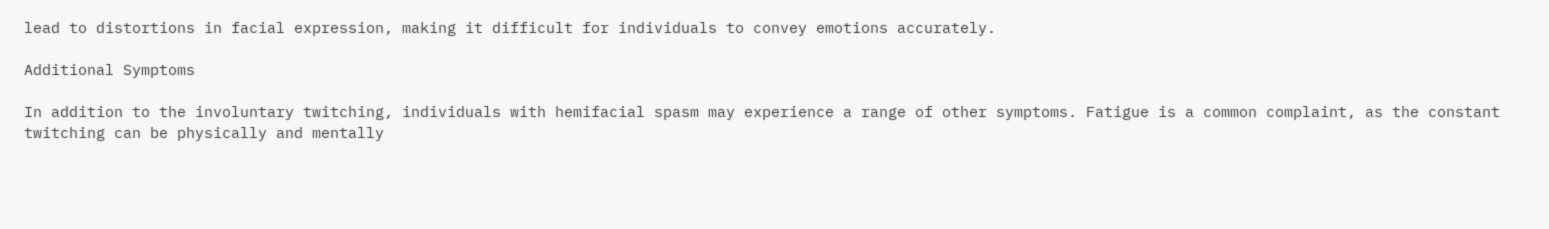lead to distortions in facial expression, making it difficult for individuals to convey emotions accurately.

Additional Symptoms

In addition to the involuntary twitching, individuals with hemifacial spasm may experience a range of other symptoms. Fatigue is a common complaint, as the constant twitching can be physically and mentally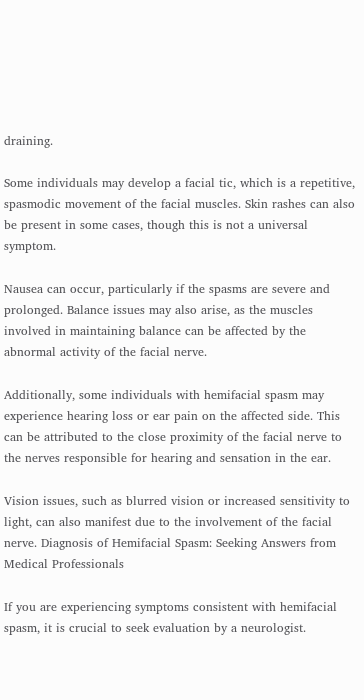draining.

Some individuals may develop a facial tic, which is a repetitive, spasmodic movement of the facial muscles. Skin rashes can also be present in some cases, though this is not a universal symptom.

Nausea can occur, particularly if the spasms are severe and prolonged. Balance issues may also arise, as the muscles involved in maintaining balance can be affected by the abnormal activity of the facial nerve.

Additionally, some individuals with hemifacial spasm may experience hearing loss or ear pain on the affected side. This can be attributed to the close proximity of the facial nerve to the nerves responsible for hearing and sensation in the ear.

Vision issues, such as blurred vision or increased sensitivity to light, can also manifest due to the involvement of the facial nerve. Diagnosis of Hemifacial Spasm: Seeking Answers from Medical Professionals

If you are experiencing symptoms consistent with hemifacial spasm, it is crucial to seek evaluation by a neurologist.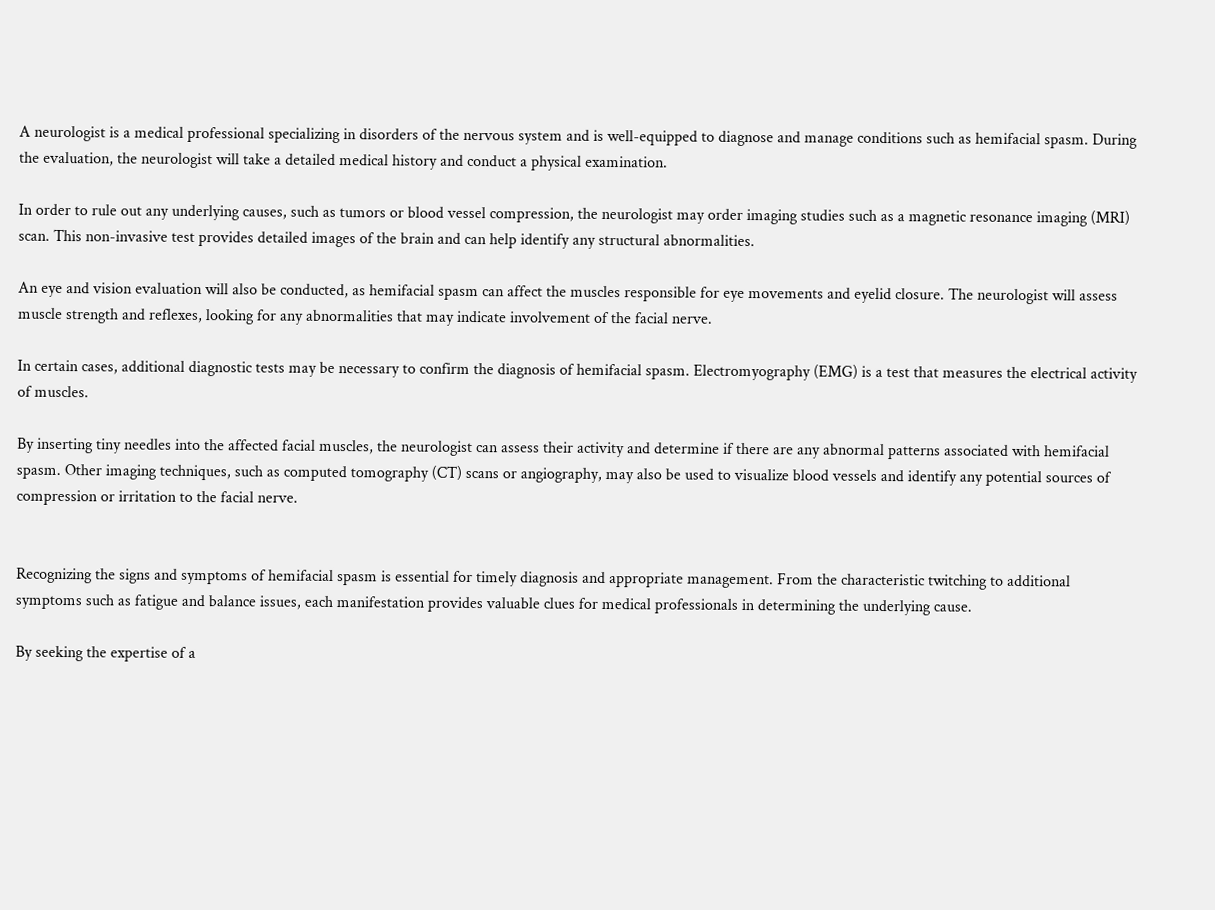A neurologist is a medical professional specializing in disorders of the nervous system and is well-equipped to diagnose and manage conditions such as hemifacial spasm. During the evaluation, the neurologist will take a detailed medical history and conduct a physical examination.

In order to rule out any underlying causes, such as tumors or blood vessel compression, the neurologist may order imaging studies such as a magnetic resonance imaging (MRI) scan. This non-invasive test provides detailed images of the brain and can help identify any structural abnormalities.

An eye and vision evaluation will also be conducted, as hemifacial spasm can affect the muscles responsible for eye movements and eyelid closure. The neurologist will assess muscle strength and reflexes, looking for any abnormalities that may indicate involvement of the facial nerve.

In certain cases, additional diagnostic tests may be necessary to confirm the diagnosis of hemifacial spasm. Electromyography (EMG) is a test that measures the electrical activity of muscles.

By inserting tiny needles into the affected facial muscles, the neurologist can assess their activity and determine if there are any abnormal patterns associated with hemifacial spasm. Other imaging techniques, such as computed tomography (CT) scans or angiography, may also be used to visualize blood vessels and identify any potential sources of compression or irritation to the facial nerve.


Recognizing the signs and symptoms of hemifacial spasm is essential for timely diagnosis and appropriate management. From the characteristic twitching to additional symptoms such as fatigue and balance issues, each manifestation provides valuable clues for medical professionals in determining the underlying cause.

By seeking the expertise of a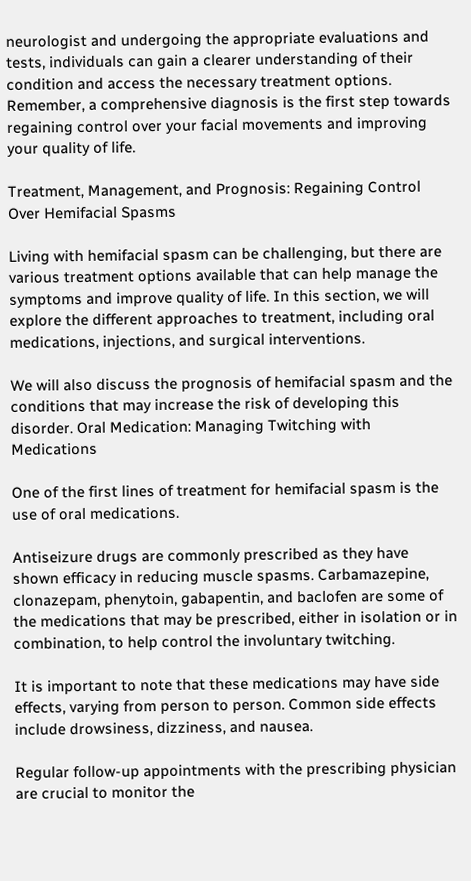neurologist and undergoing the appropriate evaluations and tests, individuals can gain a clearer understanding of their condition and access the necessary treatment options. Remember, a comprehensive diagnosis is the first step towards regaining control over your facial movements and improving your quality of life.

Treatment, Management, and Prognosis: Regaining Control Over Hemifacial Spasms

Living with hemifacial spasm can be challenging, but there are various treatment options available that can help manage the symptoms and improve quality of life. In this section, we will explore the different approaches to treatment, including oral medications, injections, and surgical interventions.

We will also discuss the prognosis of hemifacial spasm and the conditions that may increase the risk of developing this disorder. Oral Medication: Managing Twitching with Medications

One of the first lines of treatment for hemifacial spasm is the use of oral medications.

Antiseizure drugs are commonly prescribed as they have shown efficacy in reducing muscle spasms. Carbamazepine, clonazepam, phenytoin, gabapentin, and baclofen are some of the medications that may be prescribed, either in isolation or in combination, to help control the involuntary twitching.

It is important to note that these medications may have side effects, varying from person to person. Common side effects include drowsiness, dizziness, and nausea.

Regular follow-up appointments with the prescribing physician are crucial to monitor the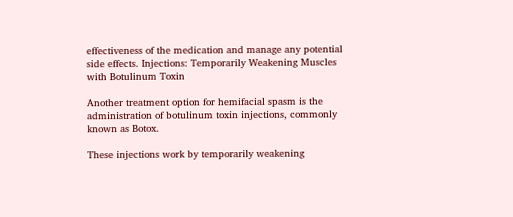effectiveness of the medication and manage any potential side effects. Injections: Temporarily Weakening Muscles with Botulinum Toxin

Another treatment option for hemifacial spasm is the administration of botulinum toxin injections, commonly known as Botox.

These injections work by temporarily weakening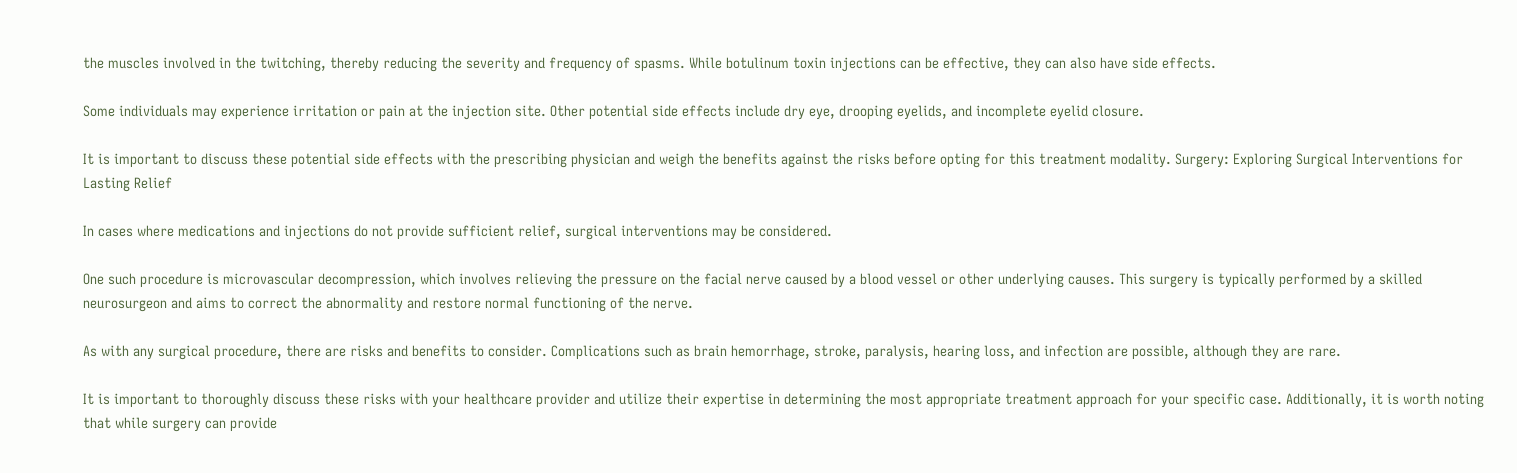the muscles involved in the twitching, thereby reducing the severity and frequency of spasms. While botulinum toxin injections can be effective, they can also have side effects.

Some individuals may experience irritation or pain at the injection site. Other potential side effects include dry eye, drooping eyelids, and incomplete eyelid closure.

It is important to discuss these potential side effects with the prescribing physician and weigh the benefits against the risks before opting for this treatment modality. Surgery: Exploring Surgical Interventions for Lasting Relief

In cases where medications and injections do not provide sufficient relief, surgical interventions may be considered.

One such procedure is microvascular decompression, which involves relieving the pressure on the facial nerve caused by a blood vessel or other underlying causes. This surgery is typically performed by a skilled neurosurgeon and aims to correct the abnormality and restore normal functioning of the nerve.

As with any surgical procedure, there are risks and benefits to consider. Complications such as brain hemorrhage, stroke, paralysis, hearing loss, and infection are possible, although they are rare.

It is important to thoroughly discuss these risks with your healthcare provider and utilize their expertise in determining the most appropriate treatment approach for your specific case. Additionally, it is worth noting that while surgery can provide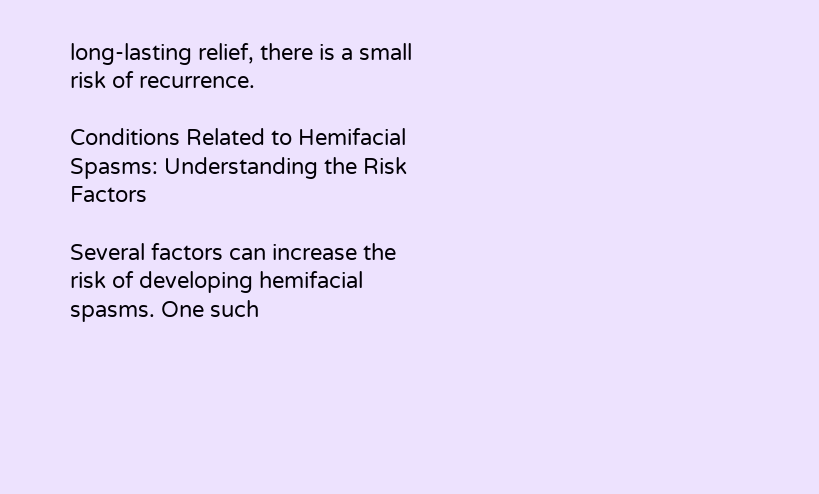long-lasting relief, there is a small risk of recurrence.

Conditions Related to Hemifacial Spasms: Understanding the Risk Factors

Several factors can increase the risk of developing hemifacial spasms. One such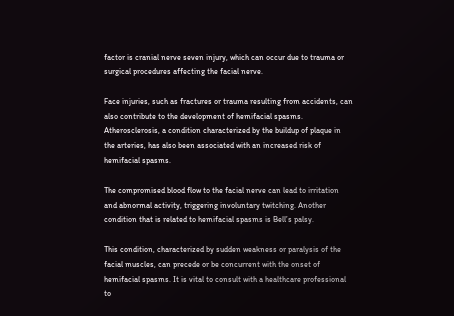factor is cranial nerve seven injury, which can occur due to trauma or surgical procedures affecting the facial nerve.

Face injuries, such as fractures or trauma resulting from accidents, can also contribute to the development of hemifacial spasms. Atherosclerosis, a condition characterized by the buildup of plaque in the arteries, has also been associated with an increased risk of hemifacial spasms.

The compromised blood flow to the facial nerve can lead to irritation and abnormal activity, triggering involuntary twitching. Another condition that is related to hemifacial spasms is Bell’s palsy.

This condition, characterized by sudden weakness or paralysis of the facial muscles, can precede or be concurrent with the onset of hemifacial spasms. It is vital to consult with a healthcare professional to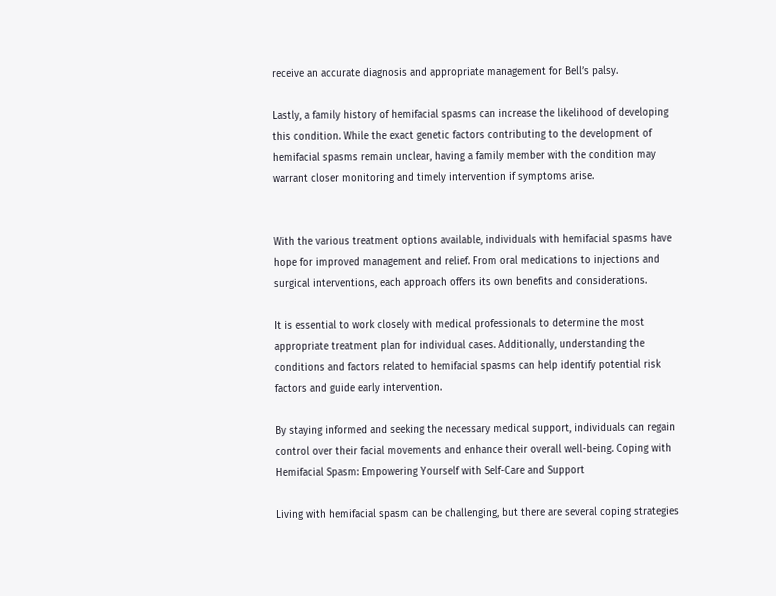receive an accurate diagnosis and appropriate management for Bell’s palsy.

Lastly, a family history of hemifacial spasms can increase the likelihood of developing this condition. While the exact genetic factors contributing to the development of hemifacial spasms remain unclear, having a family member with the condition may warrant closer monitoring and timely intervention if symptoms arise.


With the various treatment options available, individuals with hemifacial spasms have hope for improved management and relief. From oral medications to injections and surgical interventions, each approach offers its own benefits and considerations.

It is essential to work closely with medical professionals to determine the most appropriate treatment plan for individual cases. Additionally, understanding the conditions and factors related to hemifacial spasms can help identify potential risk factors and guide early intervention.

By staying informed and seeking the necessary medical support, individuals can regain control over their facial movements and enhance their overall well-being. Coping with Hemifacial Spasm: Empowering Yourself with Self-Care and Support

Living with hemifacial spasm can be challenging, but there are several coping strategies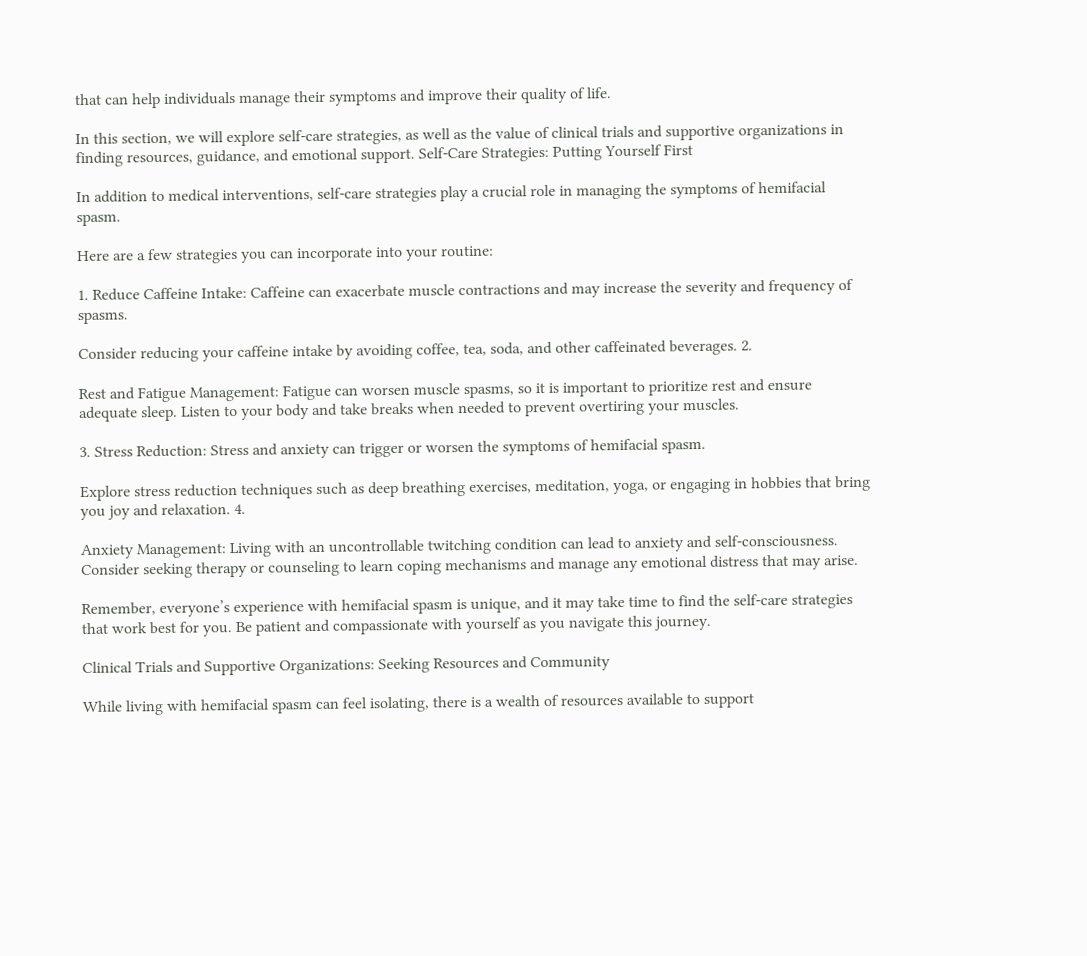that can help individuals manage their symptoms and improve their quality of life.

In this section, we will explore self-care strategies, as well as the value of clinical trials and supportive organizations in finding resources, guidance, and emotional support. Self-Care Strategies: Putting Yourself First

In addition to medical interventions, self-care strategies play a crucial role in managing the symptoms of hemifacial spasm.

Here are a few strategies you can incorporate into your routine:

1. Reduce Caffeine Intake: Caffeine can exacerbate muscle contractions and may increase the severity and frequency of spasms.

Consider reducing your caffeine intake by avoiding coffee, tea, soda, and other caffeinated beverages. 2.

Rest and Fatigue Management: Fatigue can worsen muscle spasms, so it is important to prioritize rest and ensure adequate sleep. Listen to your body and take breaks when needed to prevent overtiring your muscles.

3. Stress Reduction: Stress and anxiety can trigger or worsen the symptoms of hemifacial spasm.

Explore stress reduction techniques such as deep breathing exercises, meditation, yoga, or engaging in hobbies that bring you joy and relaxation. 4.

Anxiety Management: Living with an uncontrollable twitching condition can lead to anxiety and self-consciousness. Consider seeking therapy or counseling to learn coping mechanisms and manage any emotional distress that may arise.

Remember, everyone’s experience with hemifacial spasm is unique, and it may take time to find the self-care strategies that work best for you. Be patient and compassionate with yourself as you navigate this journey.

Clinical Trials and Supportive Organizations: Seeking Resources and Community

While living with hemifacial spasm can feel isolating, there is a wealth of resources available to support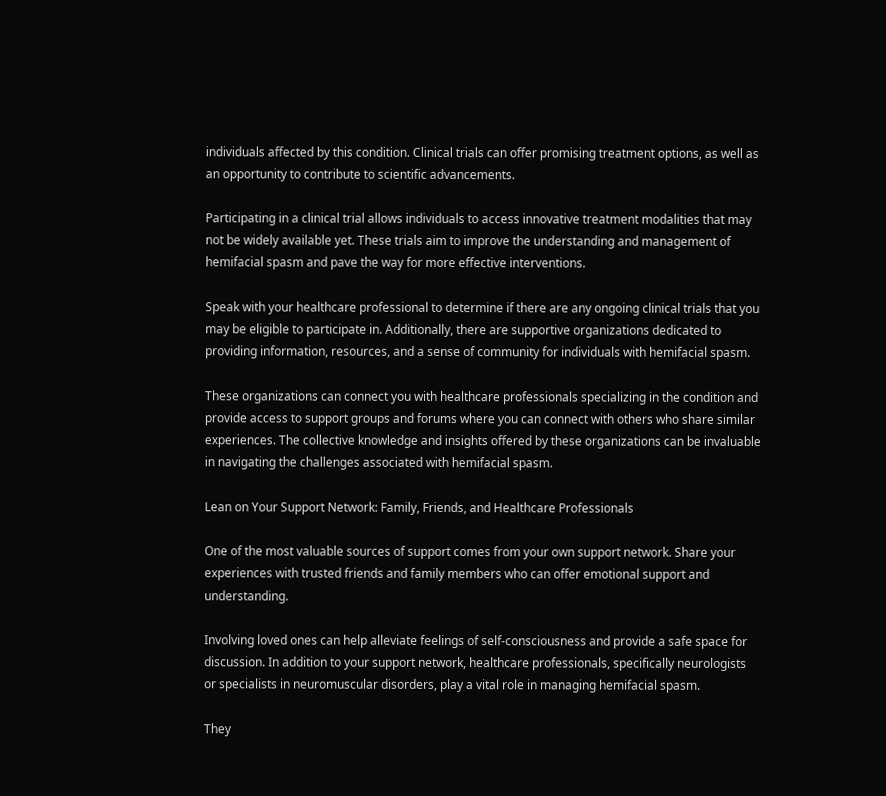individuals affected by this condition. Clinical trials can offer promising treatment options, as well as an opportunity to contribute to scientific advancements.

Participating in a clinical trial allows individuals to access innovative treatment modalities that may not be widely available yet. These trials aim to improve the understanding and management of hemifacial spasm and pave the way for more effective interventions.

Speak with your healthcare professional to determine if there are any ongoing clinical trials that you may be eligible to participate in. Additionally, there are supportive organizations dedicated to providing information, resources, and a sense of community for individuals with hemifacial spasm.

These organizations can connect you with healthcare professionals specializing in the condition and provide access to support groups and forums where you can connect with others who share similar experiences. The collective knowledge and insights offered by these organizations can be invaluable in navigating the challenges associated with hemifacial spasm.

Lean on Your Support Network: Family, Friends, and Healthcare Professionals

One of the most valuable sources of support comes from your own support network. Share your experiences with trusted friends and family members who can offer emotional support and understanding.

Involving loved ones can help alleviate feelings of self-consciousness and provide a safe space for discussion. In addition to your support network, healthcare professionals, specifically neurologists or specialists in neuromuscular disorders, play a vital role in managing hemifacial spasm.

They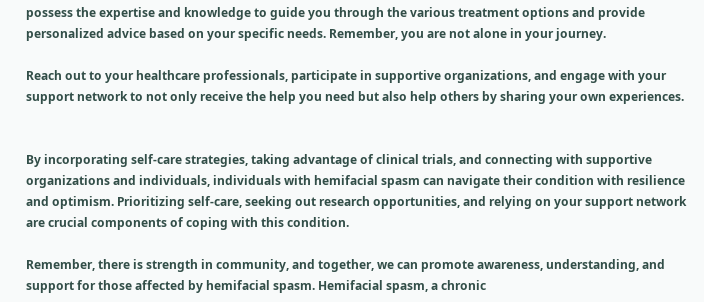possess the expertise and knowledge to guide you through the various treatment options and provide personalized advice based on your specific needs. Remember, you are not alone in your journey.

Reach out to your healthcare professionals, participate in supportive organizations, and engage with your support network to not only receive the help you need but also help others by sharing your own experiences.


By incorporating self-care strategies, taking advantage of clinical trials, and connecting with supportive organizations and individuals, individuals with hemifacial spasm can navigate their condition with resilience and optimism. Prioritizing self-care, seeking out research opportunities, and relying on your support network are crucial components of coping with this condition.

Remember, there is strength in community, and together, we can promote awareness, understanding, and support for those affected by hemifacial spasm. Hemifacial spasm, a chronic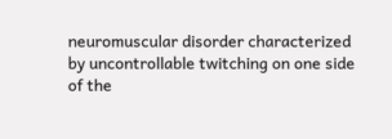neuromuscular disorder characterized by uncontrollable twitching on one side of the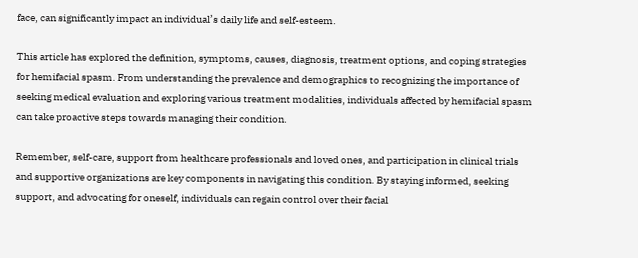face, can significantly impact an individual’s daily life and self-esteem.

This article has explored the definition, symptoms, causes, diagnosis, treatment options, and coping strategies for hemifacial spasm. From understanding the prevalence and demographics to recognizing the importance of seeking medical evaluation and exploring various treatment modalities, individuals affected by hemifacial spasm can take proactive steps towards managing their condition.

Remember, self-care, support from healthcare professionals and loved ones, and participation in clinical trials and supportive organizations are key components in navigating this condition. By staying informed, seeking support, and advocating for oneself, individuals can regain control over their facial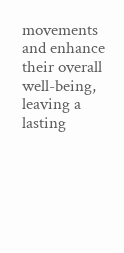movements and enhance their overall well-being, leaving a lasting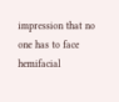impression that no one has to face hemifacial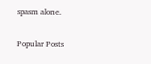spasm alone.

Popular Posts